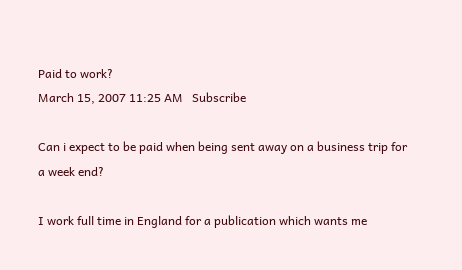Paid to work?
March 15, 2007 11:25 AM   Subscribe

Can i expect to be paid when being sent away on a business trip for a week end?

I work full time in England for a publication which wants me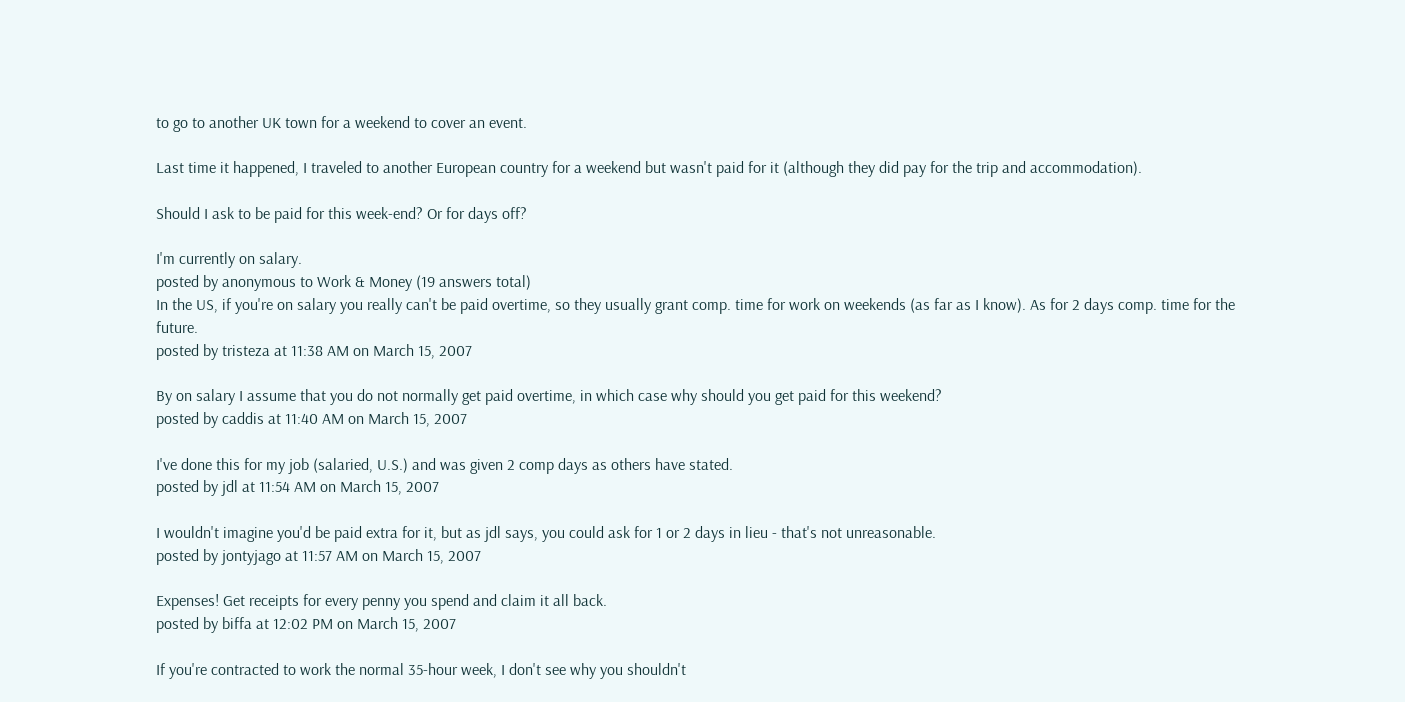to go to another UK town for a weekend to cover an event.

Last time it happened, I traveled to another European country for a weekend but wasn't paid for it (although they did pay for the trip and accommodation).

Should I ask to be paid for this week-end? Or for days off?

I'm currently on salary.
posted by anonymous to Work & Money (19 answers total)
In the US, if you're on salary you really can't be paid overtime, so they usually grant comp. time for work on weekends (as far as I know). As for 2 days comp. time for the future.
posted by tristeza at 11:38 AM on March 15, 2007

By on salary I assume that you do not normally get paid overtime, in which case why should you get paid for this weekend?
posted by caddis at 11:40 AM on March 15, 2007

I've done this for my job (salaried, U.S.) and was given 2 comp days as others have stated.
posted by jdl at 11:54 AM on March 15, 2007

I wouldn't imagine you'd be paid extra for it, but as jdl says, you could ask for 1 or 2 days in lieu - that's not unreasonable.
posted by jontyjago at 11:57 AM on March 15, 2007

Expenses! Get receipts for every penny you spend and claim it all back.
posted by biffa at 12:02 PM on March 15, 2007

If you're contracted to work the normal 35-hour week, I don't see why you shouldn't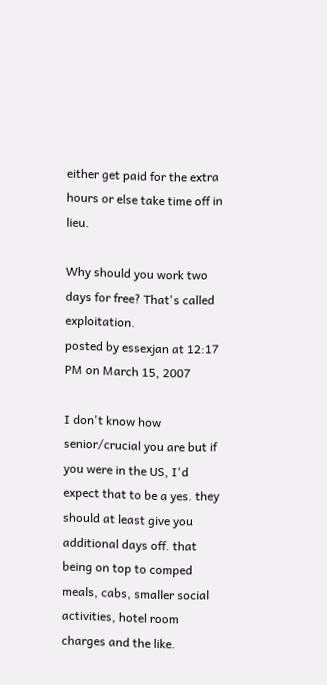either get paid for the extra hours or else take time off in lieu.

Why should you work two days for free? That's called exploitation.
posted by essexjan at 12:17 PM on March 15, 2007

I don't know how senior/crucial you are but if you were in the US, I'd expect that to be a yes. they should at least give you additional days off. that being on top to comped meals, cabs, smaller social activities, hotel room charges and the like.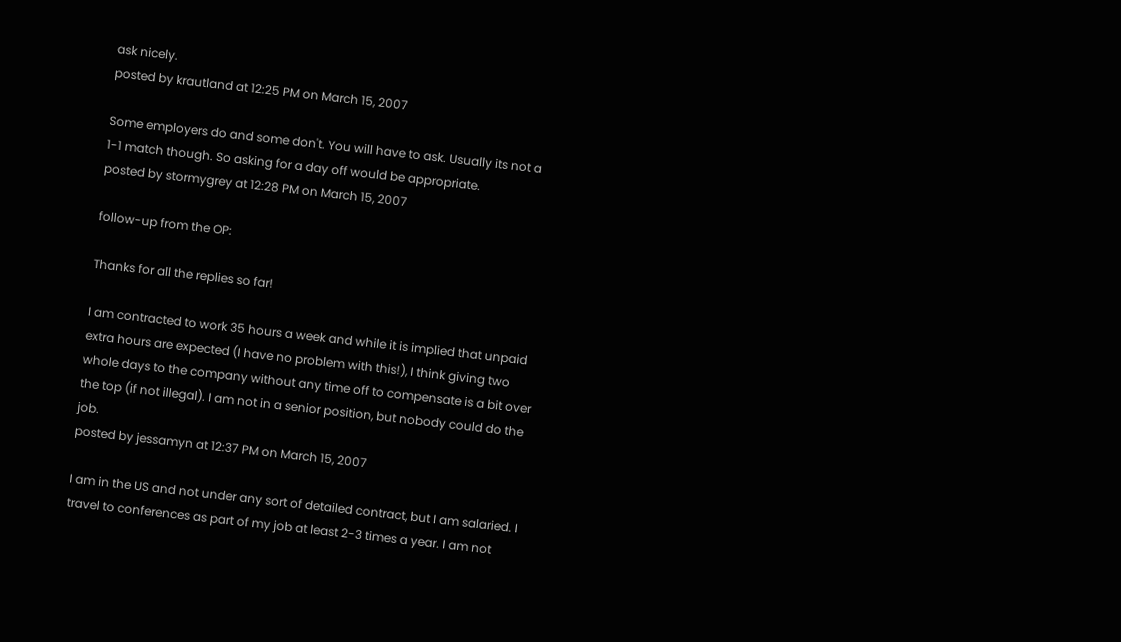ask nicely.
posted by krautland at 12:25 PM on March 15, 2007

Some employers do and some don't. You will have to ask. Usually its not a 1-1 match though. So asking for a day off would be appropriate.
posted by stormygrey at 12:28 PM on March 15, 2007

follow-up from the OP:

Thanks for all the replies so far!

I am contracted to work 35 hours a week and while it is implied that unpaid extra hours are expected (I have no problem with this!), I think giving two whole days to the company without any time off to compensate is a bit over the top (if not illegal). I am not in a senior position, but nobody could do the job.
posted by jessamyn at 12:37 PM on March 15, 2007

I am in the US and not under any sort of detailed contract, but I am salaried. I travel to conferences as part of my job at least 2-3 times a year. I am not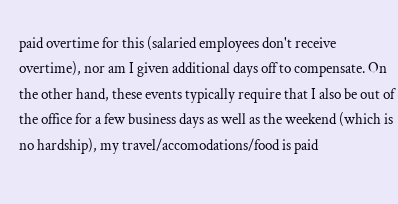paid overtime for this (salaried employees don't receive overtime), nor am I given additional days off to compensate. On the other hand, these events typically require that I also be out of the office for a few business days as well as the weekend (which is no hardship), my travel/accomodations/food is paid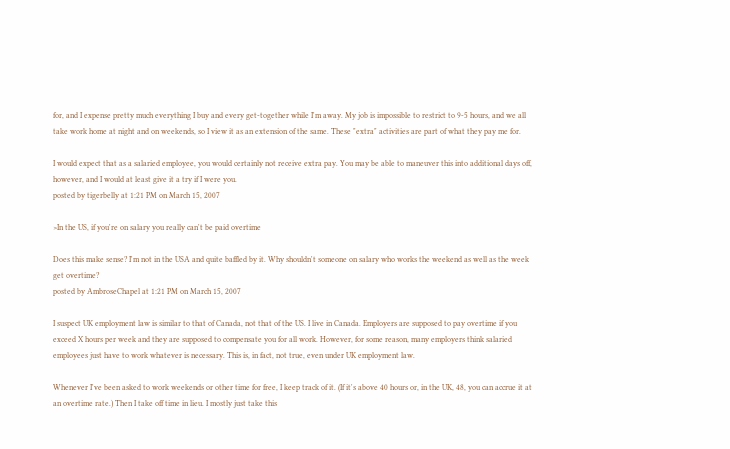for, and I expense pretty much everything I buy and every get-together while I'm away. My job is impossible to restrict to 9-5 hours, and we all take work home at night and on weekends, so I view it as an extension of the same. These "extra" activities are part of what they pay me for.

I would expect that as a salaried employee, you would certainly not receive extra pay. You may be able to maneuver this into additional days off, however, and I would at least give it a try if I were you.
posted by tigerbelly at 1:21 PM on March 15, 2007

>In the US, if you're on salary you really can't be paid overtime

Does this make sense? I'm not in the USA and quite baffled by it. Why shouldn't someone on salary who works the weekend as well as the week get overtime?
posted by AmbroseChapel at 1:21 PM on March 15, 2007

I suspect UK employment law is similar to that of Canada, not that of the US. I live in Canada. Employers are supposed to pay overtime if you exceed X hours per week and they are supposed to compensate you for all work. However, for some reason, many employers think salaried employees just have to work whatever is necessary. This is, in fact, not true, even under UK employment law.

Whenever I've been asked to work weekends or other time for free, I keep track of it. (If it's above 40 hours or, in the UK, 48, you can accrue it at an overtime rate.) Then I take off time in lieu. I mostly just take this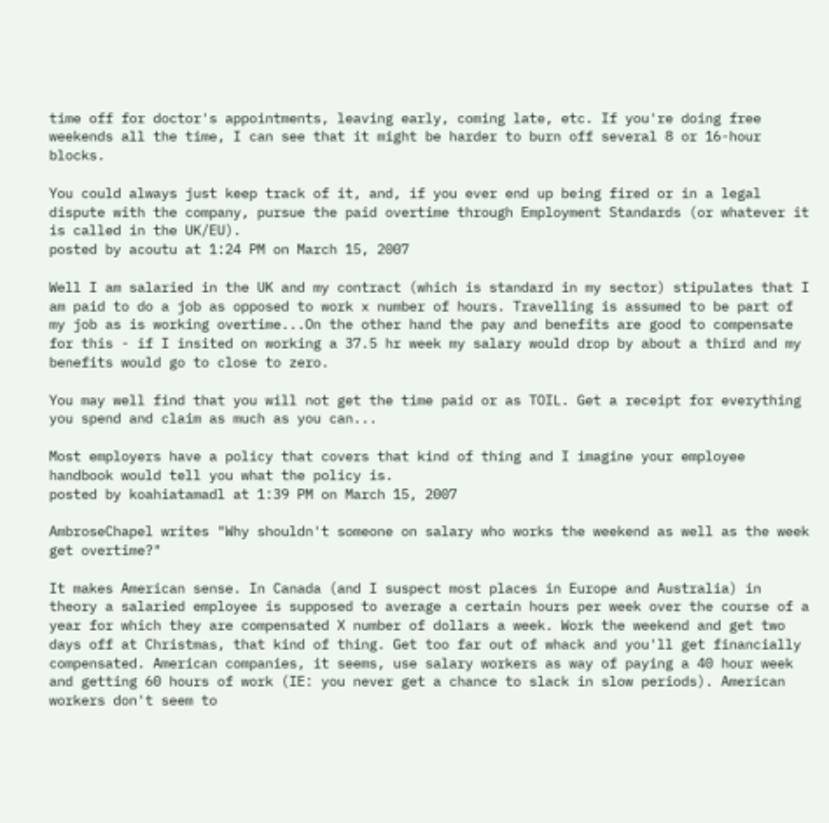time off for doctor's appointments, leaving early, coming late, etc. If you're doing free weekends all the time, I can see that it might be harder to burn off several 8 or 16-hour blocks.

You could always just keep track of it, and, if you ever end up being fired or in a legal dispute with the company, pursue the paid overtime through Employment Standards (or whatever it is called in the UK/EU).
posted by acoutu at 1:24 PM on March 15, 2007

Well I am salaried in the UK and my contract (which is standard in my sector) stipulates that I am paid to do a job as opposed to work x number of hours. Travelling is assumed to be part of my job as is working overtime...On the other hand the pay and benefits are good to compensate for this - if I insited on working a 37.5 hr week my salary would drop by about a third and my benefits would go to close to zero.

You may well find that you will not get the time paid or as TOIL. Get a receipt for everything you spend and claim as much as you can...

Most employers have a policy that covers that kind of thing and I imagine your employee handbook would tell you what the policy is.
posted by koahiatamadl at 1:39 PM on March 15, 2007

AmbroseChapel writes "Why shouldn't someone on salary who works the weekend as well as the week get overtime?"

It makes American sense. In Canada (and I suspect most places in Europe and Australia) in theory a salaried employee is supposed to average a certain hours per week over the course of a year for which they are compensated X number of dollars a week. Work the weekend and get two days off at Christmas, that kind of thing. Get too far out of whack and you'll get financially compensated. American companies, it seems, use salary workers as way of paying a 40 hour week and getting 60 hours of work (IE: you never get a chance to slack in slow periods). American workers don't seem to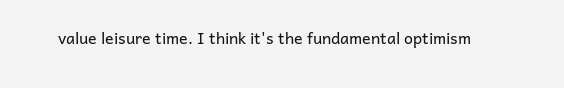value leisure time. I think it's the fundamental optimism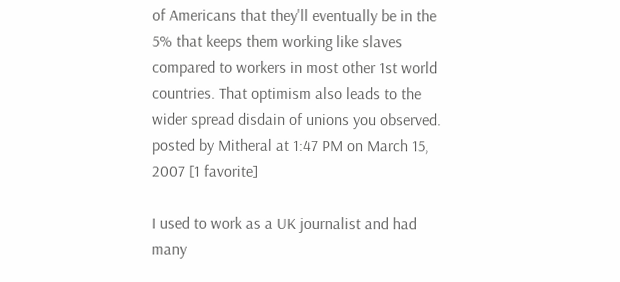of Americans that they'll eventually be in the 5% that keeps them working like slaves compared to workers in most other 1st world countries. That optimism also leads to the wider spread disdain of unions you observed.
posted by Mitheral at 1:47 PM on March 15, 2007 [1 favorite]

I used to work as a UK journalist and had many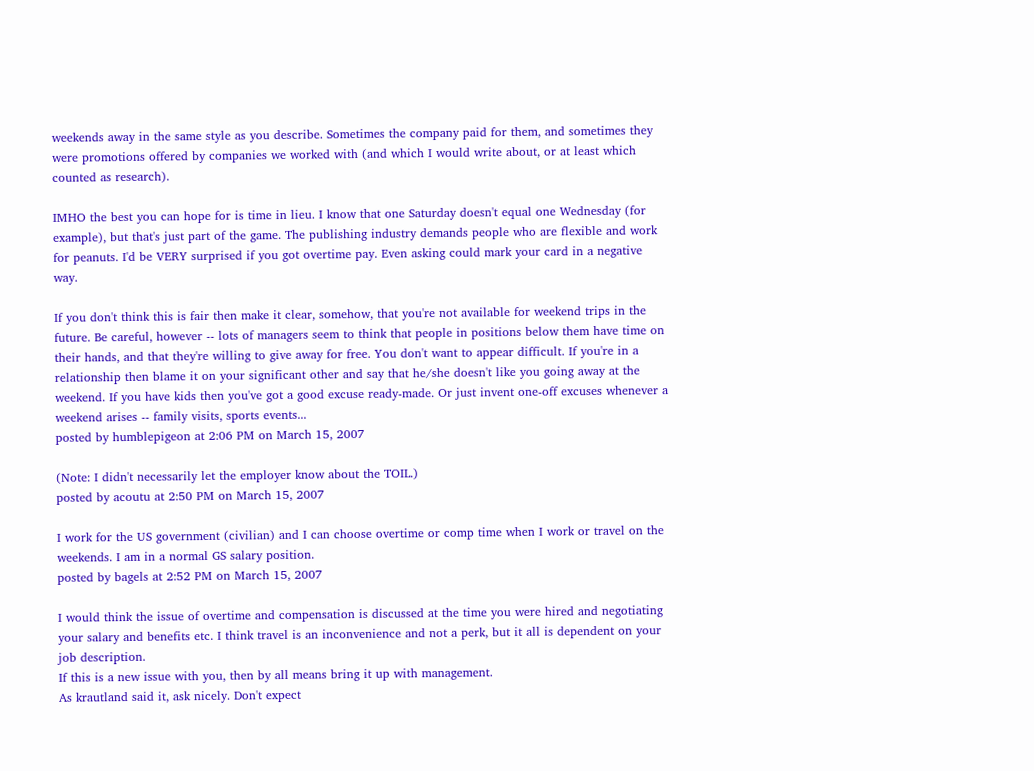weekends away in the same style as you describe. Sometimes the company paid for them, and sometimes they were promotions offered by companies we worked with (and which I would write about, or at least which counted as research).

IMHO the best you can hope for is time in lieu. I know that one Saturday doesn't equal one Wednesday (for example), but that's just part of the game. The publishing industry demands people who are flexible and work for peanuts. I'd be VERY surprised if you got overtime pay. Even asking could mark your card in a negative way.

If you don't think this is fair then make it clear, somehow, that you're not available for weekend trips in the future. Be careful, however -- lots of managers seem to think that people in positions below them have time on their hands, and that they're willing to give away for free. You don't want to appear difficult. If you're in a relationship then blame it on your significant other and say that he/she doesn't like you going away at the weekend. If you have kids then you've got a good excuse ready-made. Or just invent one-off excuses whenever a weekend arises -- family visits, sports events...
posted by humblepigeon at 2:06 PM on March 15, 2007

(Note: I didn't necessarily let the employer know about the TOIL.)
posted by acoutu at 2:50 PM on March 15, 2007

I work for the US government (civilian) and I can choose overtime or comp time when I work or travel on the weekends. I am in a normal GS salary position.
posted by bagels at 2:52 PM on March 15, 2007

I would think the issue of overtime and compensation is discussed at the time you were hired and negotiating your salary and benefits etc. I think travel is an inconvenience and not a perk, but it all is dependent on your job description.
If this is a new issue with you, then by all means bring it up with management.
As krautland said it, ask nicely. Don't expect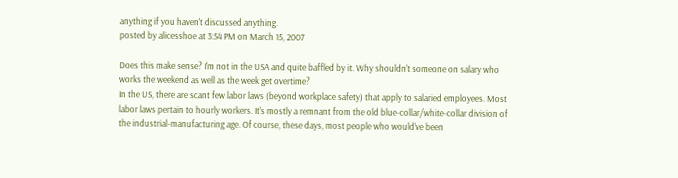anything if you haven't discussed anything.
posted by alicesshoe at 3:54 PM on March 15, 2007

Does this make sense? I'm not in the USA and quite baffled by it. Why shouldn't someone on salary who works the weekend as well as the week get overtime?
In the US, there are scant few labor laws (beyond workplace safety) that apply to salaried employees. Most labor laws pertain to hourly workers. It's mostly a remnant from the old blue-collar/white-collar division of the industrial-manufacturing age. Of course, these days, most people who would've been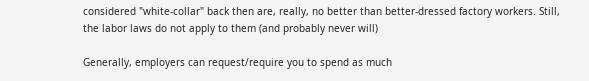considered "white-collar" back then are, really, no better than better-dressed factory workers. Still, the labor laws do not apply to them (and probably never will)

Generally, employers can request/require you to spend as much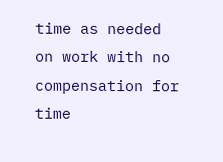time as needed on work with no compensation for time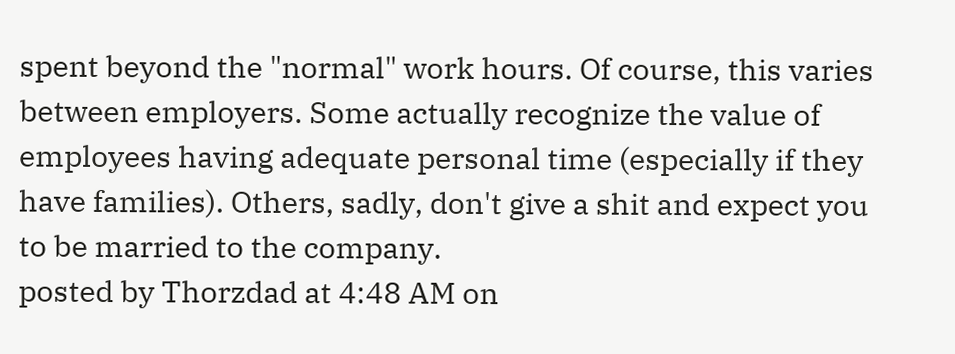spent beyond the "normal" work hours. Of course, this varies between employers. Some actually recognize the value of employees having adequate personal time (especially if they have families). Others, sadly, don't give a shit and expect you to be married to the company.
posted by Thorzdad at 4:48 AM on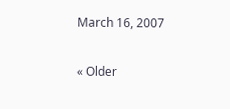March 16, 2007

« Older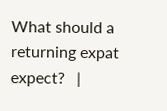What should a returning expat expect?   |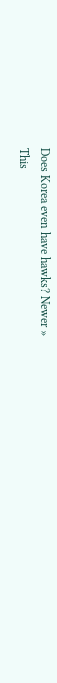Does Korea even have hawks? Newer »
This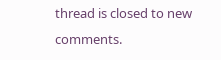thread is closed to new comments.